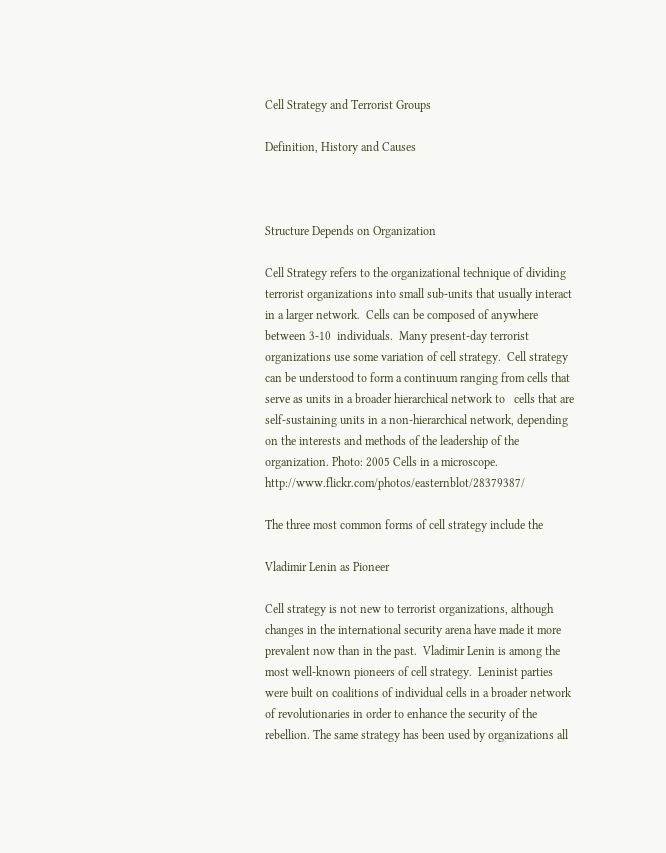Cell Strategy and Terrorist Groups

Definition, History and Causes



Structure Depends on Organization

Cell Strategy refers to the organizational technique of dividing terrorist organizations into small sub-units that usually interact in a larger network.  Cells can be composed of anywhere between 3-10  individuals.  Many present-day terrorist organizations use some variation of cell strategy.  Cell strategy can be understood to form a continuum ranging from cells that serve as units in a broader hierarchical network to   cells that are self-sustaining units in a non-hierarchical network, depending on the interests and methods of the leadership of the organization. Photo: 2005 Cells in a microscope.  http://www.flickr.com/photos/easternblot/28379387/

The three most common forms of cell strategy include the

Vladimir Lenin as Pioneer

Cell strategy is not new to terrorist organizations, although changes in the international security arena have made it more prevalent now than in the past.  Vladimir Lenin is among the most well-known pioneers of cell strategy.  Leninist parties were built on coalitions of individual cells in a broader network of revolutionaries in order to enhance the security of the rebellion. The same strategy has been used by organizations all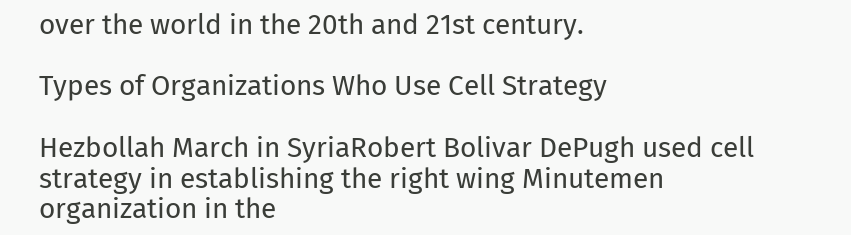over the world in the 20th and 21st century.

Types of Organizations Who Use Cell Strategy

Hezbollah March in SyriaRobert Bolivar DePugh used cell strategy in establishing the right wing Minutemen organization in the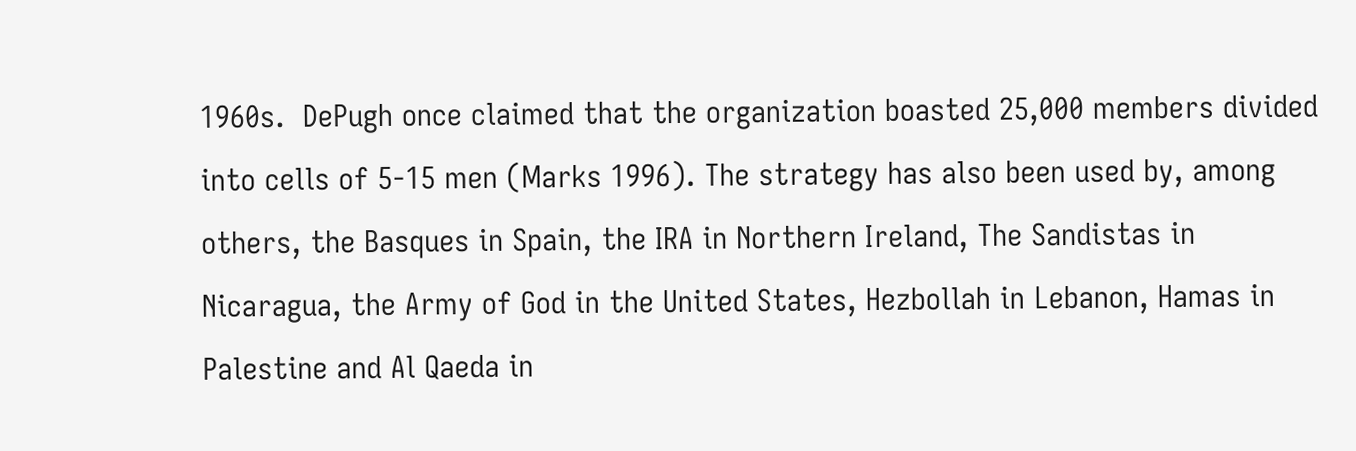1960s.  DePugh once claimed that the organization boasted 25,000 members divided into cells of 5-15 men (Marks 1996). The strategy has also been used by, among others, the Basques in Spain, the IRA in Northern Ireland, The Sandistas in Nicaragua, the Army of God in the United States, Hezbollah in Lebanon, Hamas in Palestine and Al Qaeda in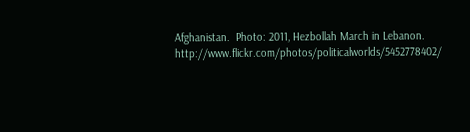Afghanistan.  Photo: 2011, Hezbollah March in Lebanon.  http://www.flickr.com/photos/politicalworlds/5452778402/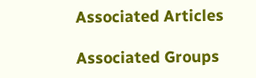Associated Articles

Associated Groups